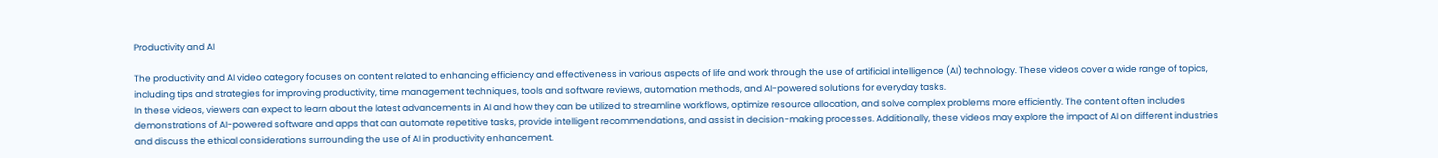Productivity and AI

The productivity and AI video category focuses on content related to enhancing efficiency and effectiveness in various aspects of life and work through the use of artificial intelligence (AI) technology. These videos cover a wide range of topics, including tips and strategies for improving productivity, time management techniques, tools and software reviews, automation methods, and AI-powered solutions for everyday tasks.
In these videos, viewers can expect to learn about the latest advancements in AI and how they can be utilized to streamline workflows, optimize resource allocation, and solve complex problems more efficiently. The content often includes demonstrations of AI-powered software and apps that can automate repetitive tasks, provide intelligent recommendations, and assist in decision-making processes. Additionally, these videos may explore the impact of AI on different industries and discuss the ethical considerations surrounding the use of AI in productivity enhancement.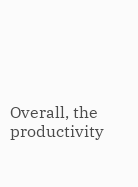Overall, the productivity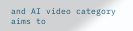and AI video category aims to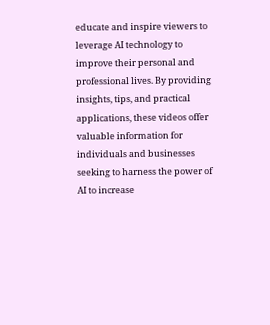educate and inspire viewers to leverage AI technology to improve their personal and professional lives. By providing insights, tips, and practical applications, these videos offer valuable information for individuals and businesses seeking to harness the power of AI to increase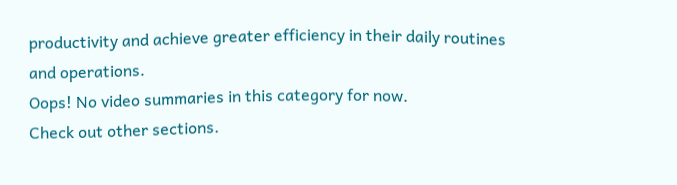productivity and achieve greater efficiency in their daily routines and operations.
Oops! No video summaries in this category for now.
Check out other sections.